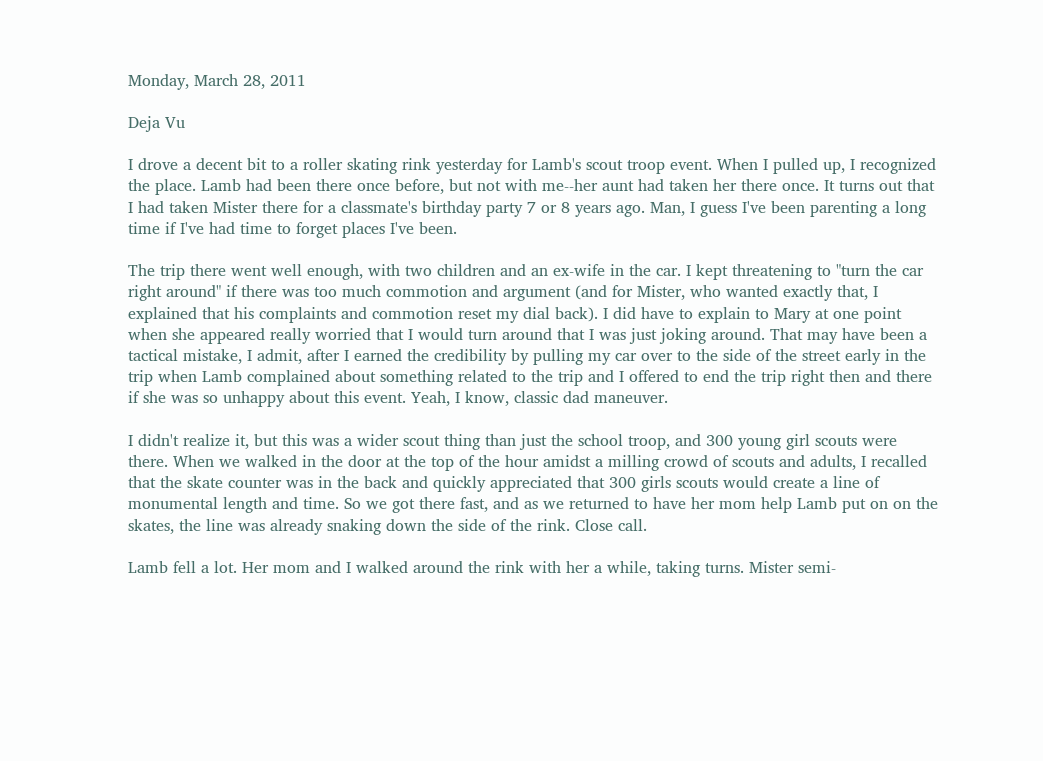Monday, March 28, 2011

Deja Vu

I drove a decent bit to a roller skating rink yesterday for Lamb's scout troop event. When I pulled up, I recognized the place. Lamb had been there once before, but not with me--her aunt had taken her there once. It turns out that I had taken Mister there for a classmate's birthday party 7 or 8 years ago. Man, I guess I've been parenting a long time if I've had time to forget places I've been.

The trip there went well enough, with two children and an ex-wife in the car. I kept threatening to "turn the car right around" if there was too much commotion and argument (and for Mister, who wanted exactly that, I explained that his complaints and commotion reset my dial back). I did have to explain to Mary at one point when she appeared really worried that I would turn around that I was just joking around. That may have been a tactical mistake, I admit, after I earned the credibility by pulling my car over to the side of the street early in the trip when Lamb complained about something related to the trip and I offered to end the trip right then and there if she was so unhappy about this event. Yeah, I know, classic dad maneuver.

I didn't realize it, but this was a wider scout thing than just the school troop, and 300 young girl scouts were there. When we walked in the door at the top of the hour amidst a milling crowd of scouts and adults, I recalled that the skate counter was in the back and quickly appreciated that 300 girls scouts would create a line of monumental length and time. So we got there fast, and as we returned to have her mom help Lamb put on on the skates, the line was already snaking down the side of the rink. Close call.

Lamb fell a lot. Her mom and I walked around the rink with her a while, taking turns. Mister semi-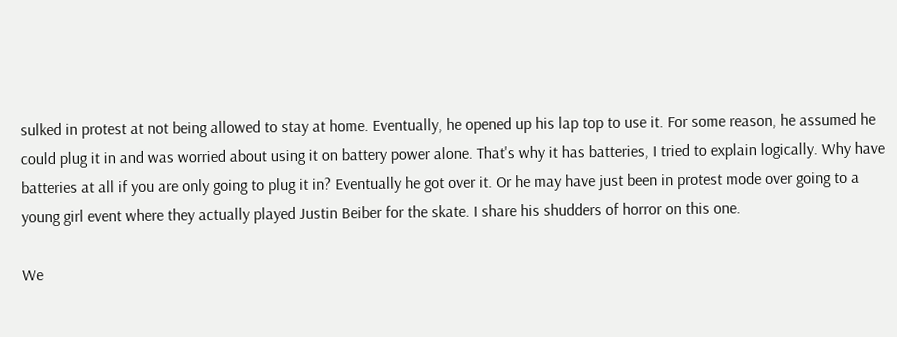sulked in protest at not being allowed to stay at home. Eventually, he opened up his lap top to use it. For some reason, he assumed he could plug it in and was worried about using it on battery power alone. That's why it has batteries, I tried to explain logically. Why have batteries at all if you are only going to plug it in? Eventually he got over it. Or he may have just been in protest mode over going to a young girl event where they actually played Justin Beiber for the skate. I share his shudders of horror on this one.

We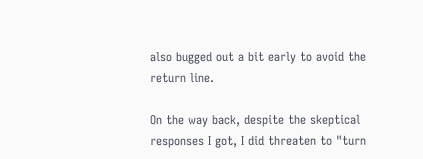also bugged out a bit early to avoid the return line.

On the way back, despite the skeptical responses I got, I did threaten to "turn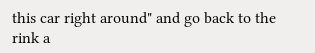this car right around" and go back to the rink a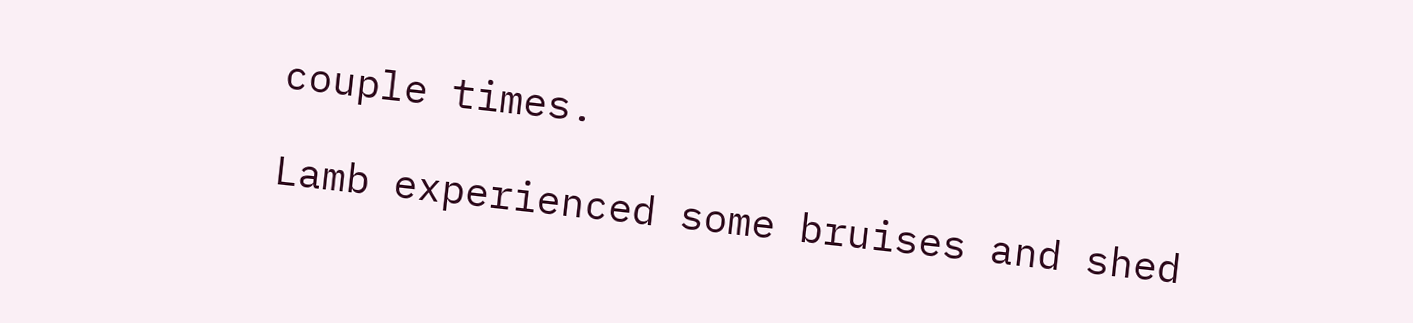couple times.

Lamb experienced some bruises and shed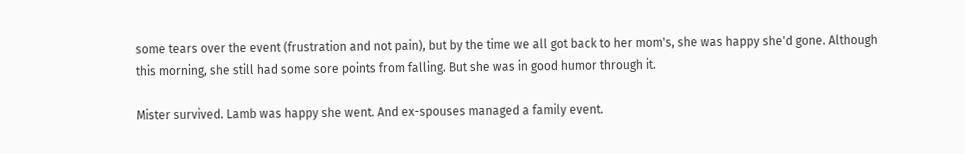some tears over the event (frustration and not pain), but by the time we all got back to her mom's, she was happy she'd gone. Although this morning, she still had some sore points from falling. But she was in good humor through it.

Mister survived. Lamb was happy she went. And ex-spouses managed a family event.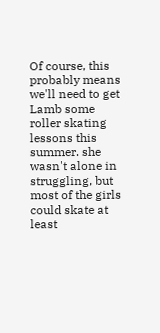Of course, this probably means we'll need to get Lamb some roller skating lessons this summer. she wasn't alone in struggling, but most of the girls could skate at least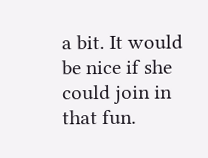a bit. It would be nice if she could join in that fun.